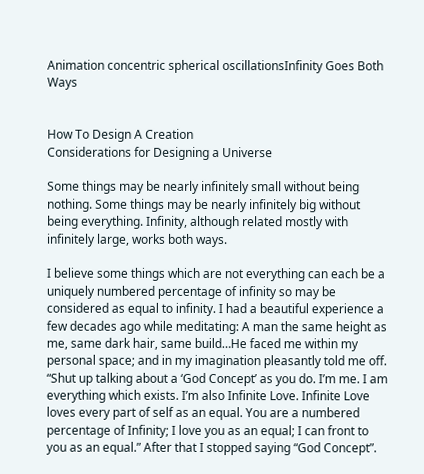Animation concentric spherical oscillationsInfinity Goes Both Ways


How To Design A Creation
Considerations for Designing a Universe

Some things may be nearly infinitely small without being nothing. Some things may be nearly infinitely big without being everything. Infinity, although related mostly with infinitely large, works both ways.

I believe some things which are not everything can each be a uniquely numbered percentage of infinity so may be considered as equal to infinity. I had a beautiful experience a few decades ago while meditating: A man the same height as me, same dark hair, same build…He faced me within my personal space; and in my imagination pleasantly told me off. “Shut up talking about a ‘God Concept’ as you do. I’m me. I am everything which exists. I’m also Infinite Love. Infinite Love loves every part of self as an equal. You are a numbered percentage of Infinity; I love you as an equal; I can front to you as an equal.” After that I stopped saying “God Concept”.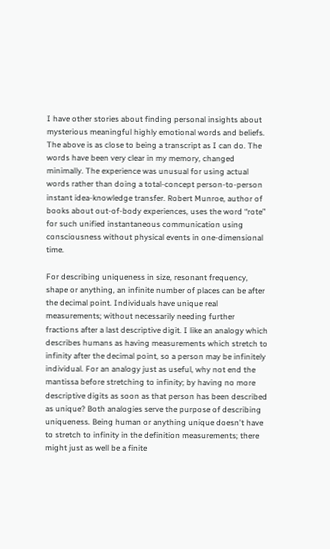I have other stories about finding personal insights about mysterious meaningful highly emotional words and beliefs. The above is as close to being a transcript as I can do. The words have been very clear in my memory, changed minimally. The experience was unusual for using actual words rather than doing a total-concept person-to-person instant idea-knowledge transfer. Robert Munroe, author of books about out-of-body experiences, uses the word “rote” for such unified instantaneous communication using consciousness without physical events in one-dimensional time.

For describing uniqueness in size, resonant frequency, shape or anything, an infinite number of places can be after the decimal point. Individuals have unique real measurements; without necessarily needing further fractions after a last descriptive digit. I like an analogy which describes humans as having measurements which stretch to infinity after the decimal point, so a person may be infinitely individual. For an analogy just as useful, why not end the mantissa before stretching to infinity; by having no more descriptive digits as soon as that person has been described as unique? Both analogies serve the purpose of describing uniqueness. Being human or anything unique doesn't have to stretch to infinity in the definition measurements; there might just as well be a finite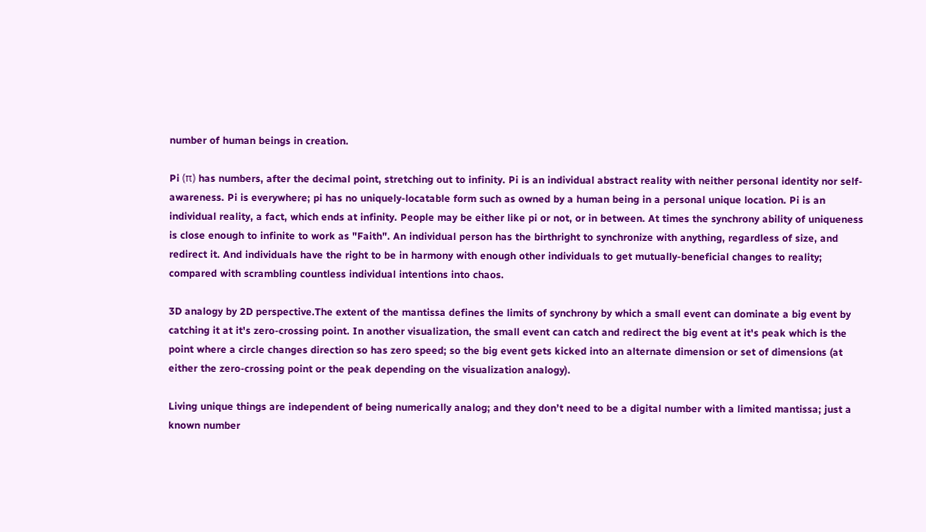number of human beings in creation.

Pi (π) has numbers, after the decimal point, stretching out to infinity. Pi is an individual abstract reality with neither personal identity nor self-awareness. Pi is everywhere; pi has no uniquely-locatable form such as owned by a human being in a personal unique location. Pi is an individual reality, a fact, which ends at infinity. People may be either like pi or not, or in between. At times the synchrony ability of uniqueness is close enough to infinite to work as "Faith". An individual person has the birthright to synchronize with anything, regardless of size, and redirect it. And individuals have the right to be in harmony with enough other individuals to get mutually-beneficial changes to reality; compared with scrambling countless individual intentions into chaos.

3D analogy by 2D perspective.The extent of the mantissa defines the limits of synchrony by which a small event can dominate a big event by catching it at it's zero-crossing point. In another visualization, the small event can catch and redirect the big event at it's peak which is the point where a circle changes direction so has zero speed; so the big event gets kicked into an alternate dimension or set of dimensions (at either the zero-crossing point or the peak depending on the visualization analogy).

Living unique things are independent of being numerically analog; and they don’t need to be a digital number with a limited mantissa; just a known number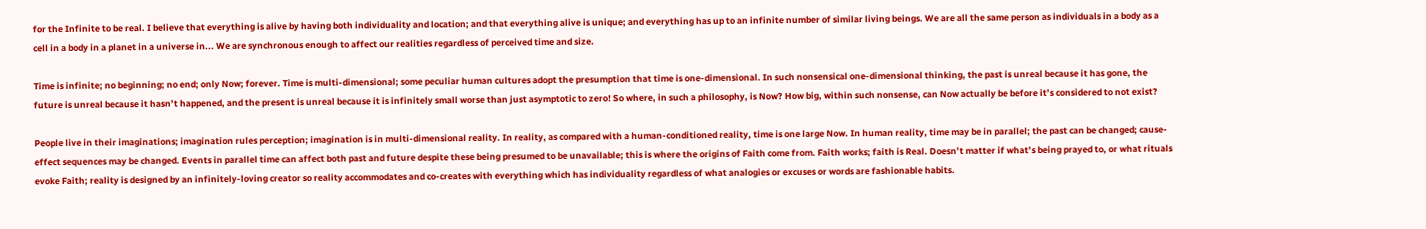for the Infinite to be real. I believe that everything is alive by having both individuality and location; and that everything alive is unique; and everything has up to an infinite number of similar living beings. We are all the same person as individuals in a body as a cell in a body in a planet in a universe in... We are synchronous enough to affect our realities regardless of perceived time and size.

Time is infinite; no beginning; no end; only Now; forever. Time is multi-dimensional; some peculiar human cultures adopt the presumption that time is one-dimensional. In such nonsensical one-dimensional thinking, the past is unreal because it has gone, the future is unreal because it hasn’t happened, and the present is unreal because it is infinitely small worse than just asymptotic to zero! So where, in such a philosophy, is Now? How big, within such nonsense, can Now actually be before it’s considered to not exist?

People live in their imaginations; imagination rules perception; imagination is in multi-dimensional reality. In reality, as compared with a human-conditioned reality, time is one large Now. In human reality, time may be in parallel; the past can be changed; cause-effect sequences may be changed. Events in parallel time can affect both past and future despite these being presumed to be unavailable; this is where the origins of Faith come from. Faith works; faith is Real. Doesn’t matter if what’s being prayed to, or what rituals evoke Faith; reality is designed by an infinitely-loving creator so reality accommodates and co-creates with everything which has individuality regardless of what analogies or excuses or words are fashionable habits.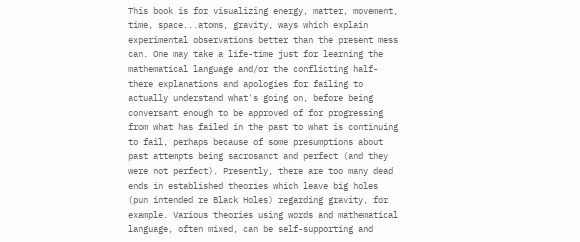This book is for visualizing energy, matter, movement, time, space...atoms, gravity, ways which explain experimental observations better than the present mess can. One may take a life-time just for learning the mathematical language and/or the conflicting half-there explanations and apologies for failing to actually understand what's going on, before being conversant enough to be approved of for progressing from what has failed in the past to what is continuing to fail, perhaps because of some presumptions about past attempts being sacrosanct and perfect (and they were not perfect). Presently, there are too many dead ends in established theories which leave big holes (pun intended re Black Holes) regarding gravity, for example. Various theories using words and mathematical language, often mixed, can be self-supporting and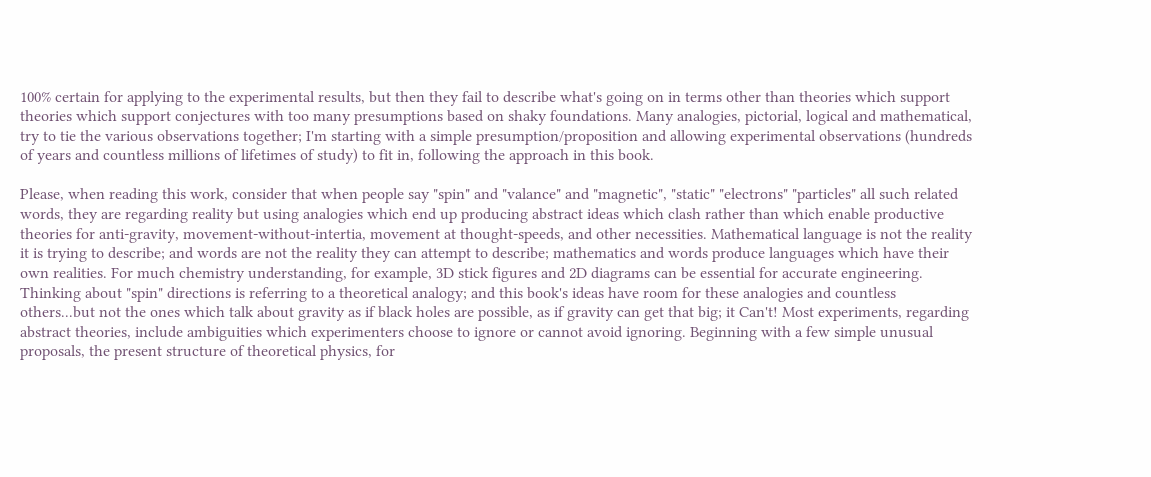100% certain for applying to the experimental results, but then they fail to describe what's going on in terms other than theories which support theories which support conjectures with too many presumptions based on shaky foundations. Many analogies, pictorial, logical and mathematical, try to tie the various observations together; I'm starting with a simple presumption/proposition and allowing experimental observations (hundreds of years and countless millions of lifetimes of study) to fit in, following the approach in this book.

Please, when reading this work, consider that when people say "spin" and "valance" and "magnetic", "static" "electrons" "particles" all such related words, they are regarding reality but using analogies which end up producing abstract ideas which clash rather than which enable productive theories for anti-gravity, movement-without-intertia, movement at thought-speeds, and other necessities. Mathematical language is not the reality it is trying to describe; and words are not the reality they can attempt to describe; mathematics and words produce languages which have their own realities. For much chemistry understanding, for example, 3D stick figures and 2D diagrams can be essential for accurate engineering. Thinking about "spin" directions is referring to a theoretical analogy; and this book's ideas have room for these analogies and countless others...but not the ones which talk about gravity as if black holes are possible, as if gravity can get that big; it Can't! Most experiments, regarding abstract theories, include ambiguities which experimenters choose to ignore or cannot avoid ignoring. Beginning with a few simple unusual proposals, the present structure of theoretical physics, for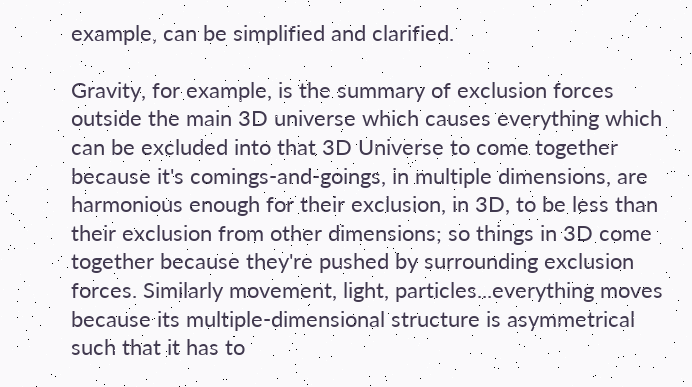example, can be simplified and clarified.

Gravity, for example, is the summary of exclusion forces outside the main 3D universe which causes everything which can be excluded into that 3D Universe to come together because it's comings-and-goings, in multiple dimensions, are harmonious enough for their exclusion, in 3D, to be less than their exclusion from other dimensions; so things in 3D come together because they're pushed by surrounding exclusion forces. Similarly movement, light, particles...everything moves because its multiple-dimensional structure is asymmetrical such that it has to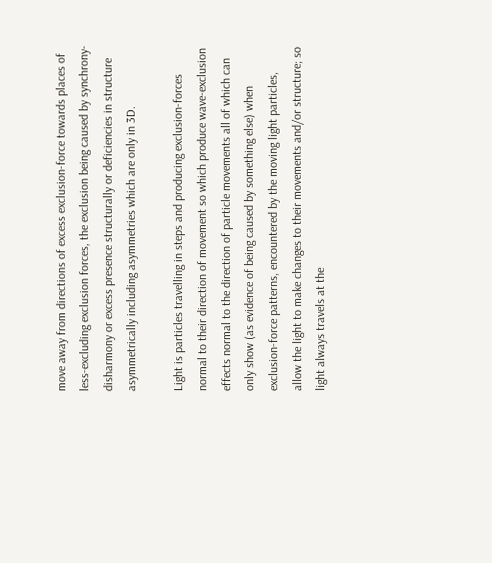move away from directions of excess exclusion-force towards places of less-excluding exclusion forces, the exclusion being caused by synchrony-disharmony or excess presence structurally or deficiencies in structure asymmetrically including asymmetries which are only in 3D.

Light is particles travelling in steps and producing exclusion-forces normal to their direction of movement so which produce wave-exclusion effects normal to the direction of particle movements all of which can only show (as evidence of being caused by something else) when exclusion-force patterns, encountered by the moving light particles, allow the light to make changes to their movements and/or structure; so light always travels at the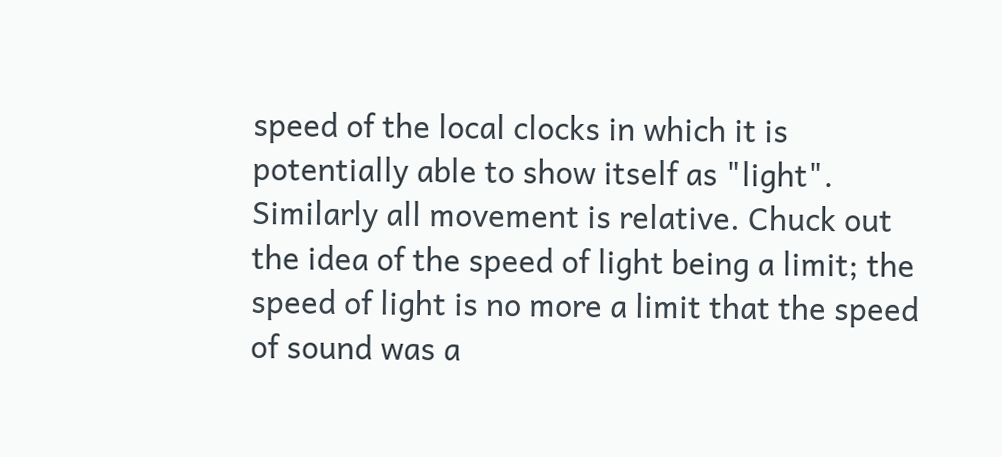speed of the local clocks in which it is potentially able to show itself as "light". Similarly all movement is relative. Chuck out the idea of the speed of light being a limit; the speed of light is no more a limit that the speed of sound was a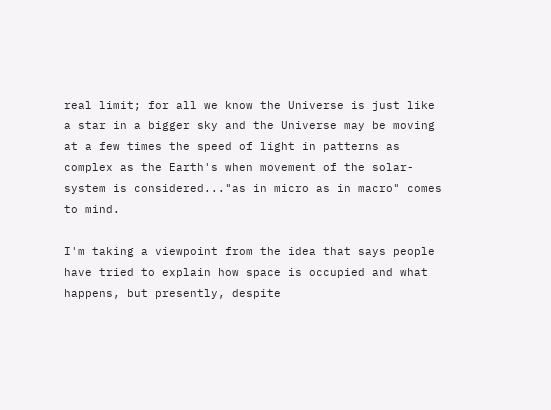real limit; for all we know the Universe is just like a star in a bigger sky and the Universe may be moving at a few times the speed of light in patterns as complex as the Earth's when movement of the solar-system is considered..."as in micro as in macro" comes to mind.

I'm taking a viewpoint from the idea that says people have tried to explain how space is occupied and what happens, but presently, despite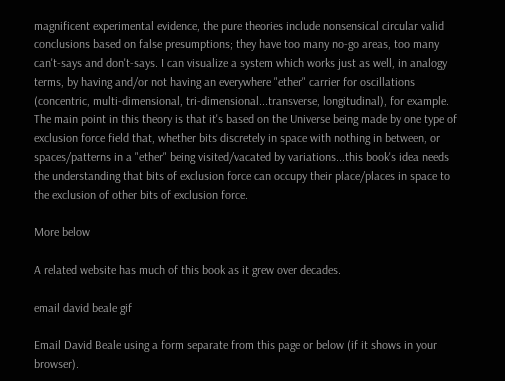magnificent experimental evidence, the pure theories include nonsensical circular valid conclusions based on false presumptions; they have too many no-go areas, too many can't-says and don't-says. I can visualize a system which works just as well, in analogy terms, by having and/or not having an everywhere "ether" carrier for oscillations (concentric, multi-dimensional, tri-dimensional...transverse, longitudinal), for example. The main point in this theory is that it's based on the Universe being made by one type of exclusion force field that, whether bits discretely in space with nothing in between, or spaces/patterns in a "ether" being visited/vacated by variations...this book's idea needs the understanding that bits of exclusion force can occupy their place/places in space to the exclusion of other bits of exclusion force.

More below

A related website has much of this book as it grew over decades.

email david beale gif

Email David Beale using a form separate from this page or below (if it shows in your browser).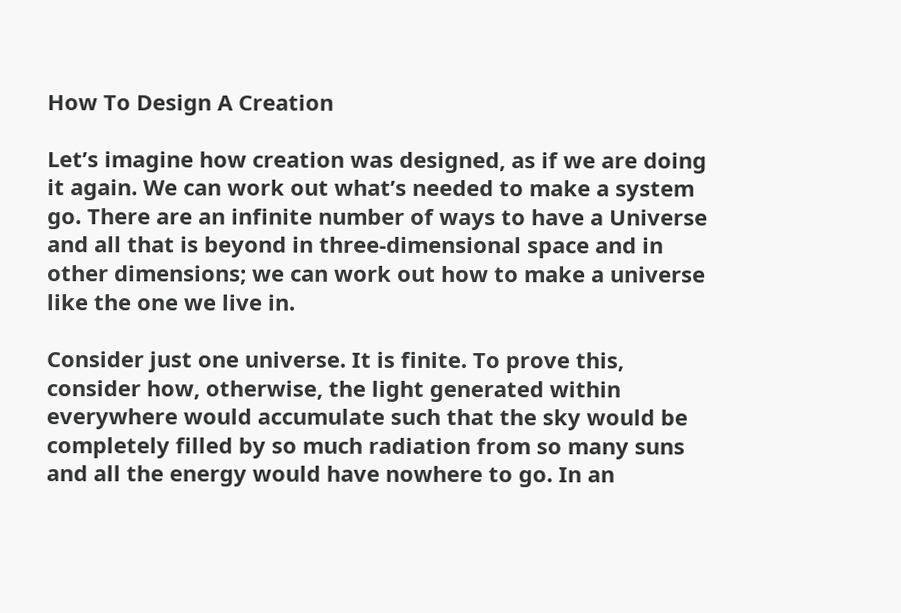How To Design A Creation

Let’s imagine how creation was designed, as if we are doing it again. We can work out what’s needed to make a system go. There are an infinite number of ways to have a Universe and all that is beyond in three-dimensional space and in other dimensions; we can work out how to make a universe like the one we live in.

Consider just one universe. It is finite. To prove this, consider how, otherwise, the light generated within everywhere would accumulate such that the sky would be completely filled by so much radiation from so many suns and all the energy would have nowhere to go. In an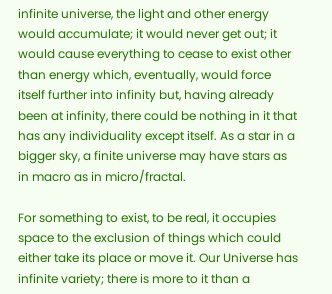infinite universe, the light and other energy would accumulate; it would never get out; it would cause everything to cease to exist other than energy which, eventually, would force itself further into infinity but, having already been at infinity, there could be nothing in it that has any individuality except itself. As a star in a bigger sky, a finite universe may have stars as in macro as in micro/fractal.

For something to exist, to be real, it occupies space to the exclusion of things which could either take its place or move it. Our Universe has infinite variety; there is more to it than a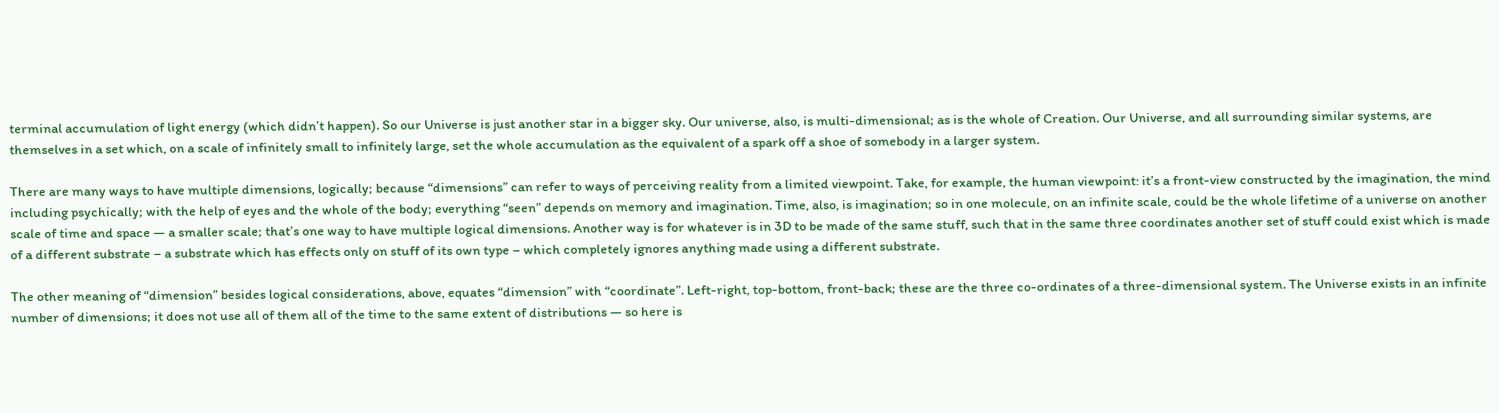terminal accumulation of light energy (which didn’t happen). So our Universe is just another star in a bigger sky. Our universe, also, is multi-dimensional; as is the whole of Creation. Our Universe, and all surrounding similar systems, are themselves in a set which, on a scale of infinitely small to infinitely large, set the whole accumulation as the equivalent of a spark off a shoe of somebody in a larger system.

There are many ways to have multiple dimensions, logically; because “dimensions” can refer to ways of perceiving reality from a limited viewpoint. Take, for example, the human viewpoint: it’s a front-view constructed by the imagination, the mind including psychically; with the help of eyes and the whole of the body; everything “seen” depends on memory and imagination. Time, also, is imagination; so in one molecule, on an infinite scale, could be the whole lifetime of a universe on another scale of time and space — a smaller scale; that’s one way to have multiple logical dimensions. Another way is for whatever is in 3D to be made of the same stuff, such that in the same three coordinates another set of stuff could exist which is made of a different substrate – a substrate which has effects only on stuff of its own type – which completely ignores anything made using a different substrate.

The other meaning of “dimension” besides logical considerations, above, equates “dimension” with “coordinate”. Left-right, top-bottom, front-back; these are the three co-ordinates of a three-dimensional system. The Universe exists in an infinite number of dimensions; it does not use all of them all of the time to the same extent of distributions — so here is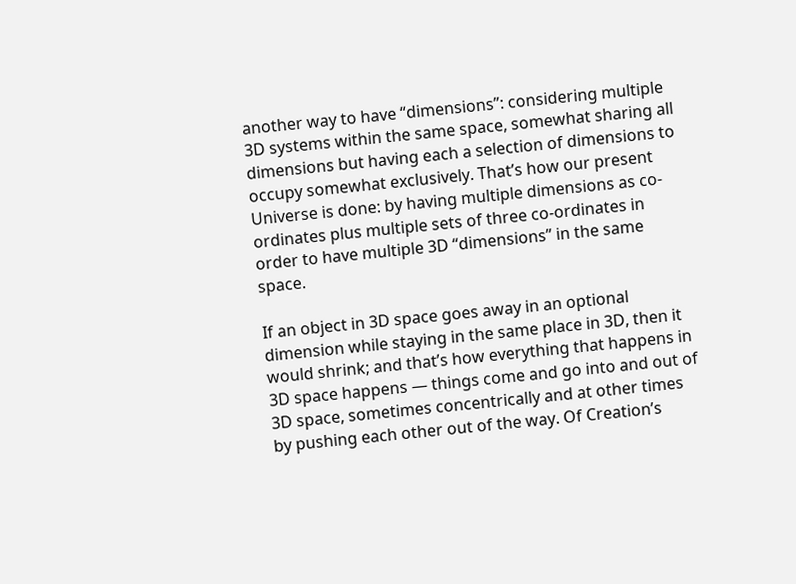another way to have “dimensions”: considering multiple 3D systems within the same space, somewhat sharing all dimensions but having each a selection of dimensions to occupy somewhat exclusively. That’s how our present Universe is done: by having multiple dimensions as co-ordinates plus multiple sets of three co-ordinates in order to have multiple 3D “dimensions” in the same space.

If an object in 3D space goes away in an optional dimension while staying in the same place in 3D, then it would shrink; and that’s how everything that happens in 3D space happens — things come and go into and out of 3D space, sometimes concentrically and at other times by pushing each other out of the way. Of Creation’s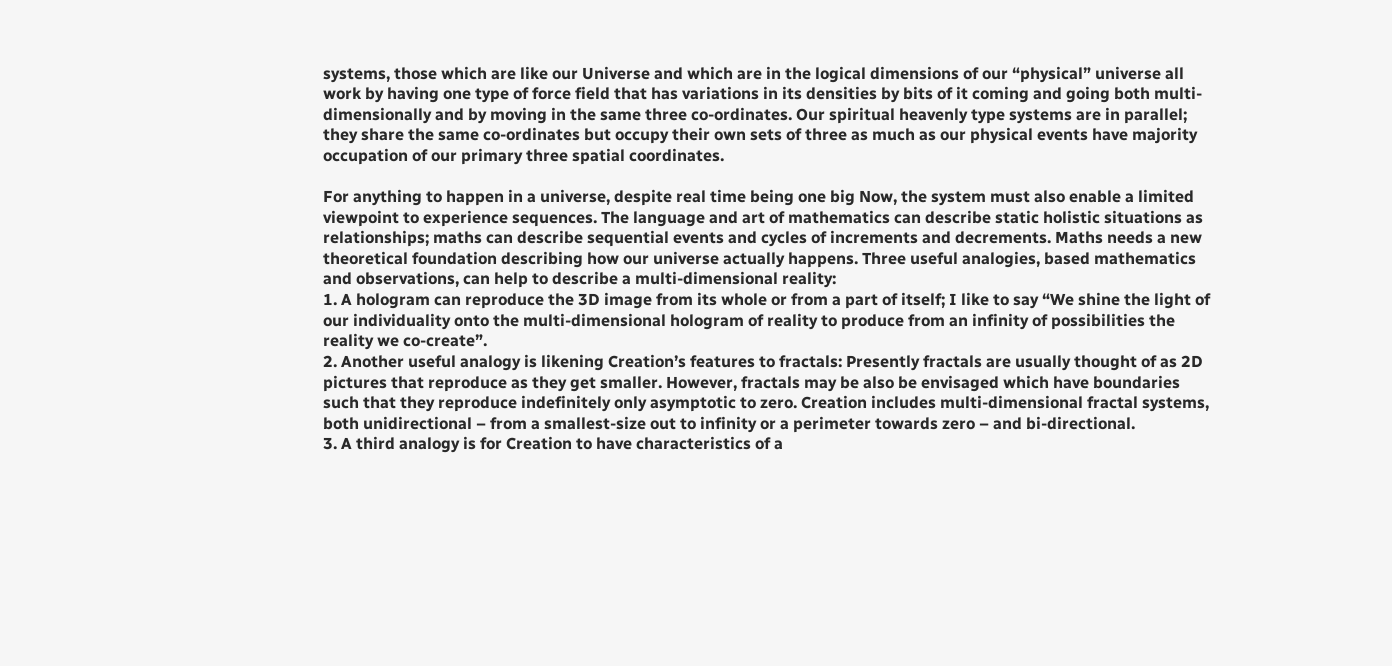systems, those which are like our Universe and which are in the logical dimensions of our “physical” universe all work by having one type of force field that has variations in its densities by bits of it coming and going both multi-dimensionally and by moving in the same three co-ordinates. Our spiritual heavenly type systems are in parallel; they share the same co-ordinates but occupy their own sets of three as much as our physical events have majority occupation of our primary three spatial coordinates.

For anything to happen in a universe, despite real time being one big Now, the system must also enable a limited viewpoint to experience sequences. The language and art of mathematics can describe static holistic situations as relationships; maths can describe sequential events and cycles of increments and decrements. Maths needs a new theoretical foundation describing how our universe actually happens. Three useful analogies, based mathematics and observations, can help to describe a multi-dimensional reality:
1. A hologram can reproduce the 3D image from its whole or from a part of itself; I like to say “We shine the light of our individuality onto the multi-dimensional hologram of reality to produce from an infinity of possibilities the reality we co-create”.
2. Another useful analogy is likening Creation’s features to fractals: Presently fractals are usually thought of as 2D pictures that reproduce as they get smaller. However, fractals may be also be envisaged which have boundaries such that they reproduce indefinitely only asymptotic to zero. Creation includes multi-dimensional fractal systems, both unidirectional – from a smallest-size out to infinity or a perimeter towards zero – and bi-directional.
3. A third analogy is for Creation to have characteristics of a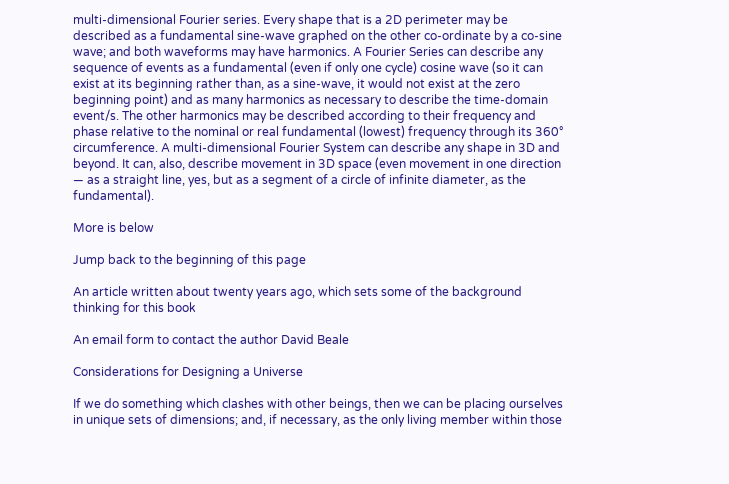multi-dimensional Fourier series. Every shape that is a 2D perimeter may be described as a fundamental sine-wave graphed on the other co-ordinate by a co-sine wave; and both waveforms may have harmonics. A Fourier Series can describe any sequence of events as a fundamental (even if only one cycle) cosine wave (so it can exist at its beginning rather than, as a sine-wave, it would not exist at the zero beginning point) and as many harmonics as necessary to describe the time-domain event/s. The other harmonics may be described according to their frequency and phase relative to the nominal or real fundamental (lowest) frequency through its 360° circumference. A multi-dimensional Fourier System can describe any shape in 3D and beyond. It can, also, describe movement in 3D space (even movement in one direction — as a straight line, yes, but as a segment of a circle of infinite diameter, as the fundamental).

More is below

Jump back to the beginning of this page

An article written about twenty years ago, which sets some of the background thinking for this book

An email form to contact the author David Beale

Considerations for Designing a Universe

If we do something which clashes with other beings, then we can be placing ourselves in unique sets of dimensions; and, if necessary, as the only living member within those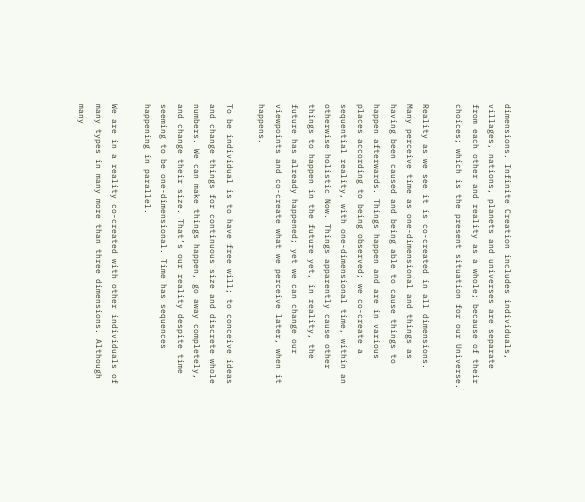dimensions. Infinite Creation includes individuals, villages, nations, planets and universes are separate from each other and reality as a whole; because of their choices; which is the present situation for our Universe.

Reality as we see it is co-created in all dimensions. Many perceive time as one-dimensional and things as having been caused and being able to cause things to happen afterwards. Things happen and are in various places according to being observed; we co-create a sequential reality, with one-dimensional time, within an otherwise holistic Now. Things apparently cause other things to happen in the future yet, in reality, the future has already happened; yet we can change our viewpoints and co-create what we perceive later, when it happens.

To be individual is to have free will; to conceive ideas and change things for continuous size and discrete whole numbers. We can make things happen, go away completely, and change their size. That’s our reality despite time seeming to be one-dimensional. Time has sequences happening in parallel.

We are in a reality co-created with other individuals of many types in many more than three dimensions. Although many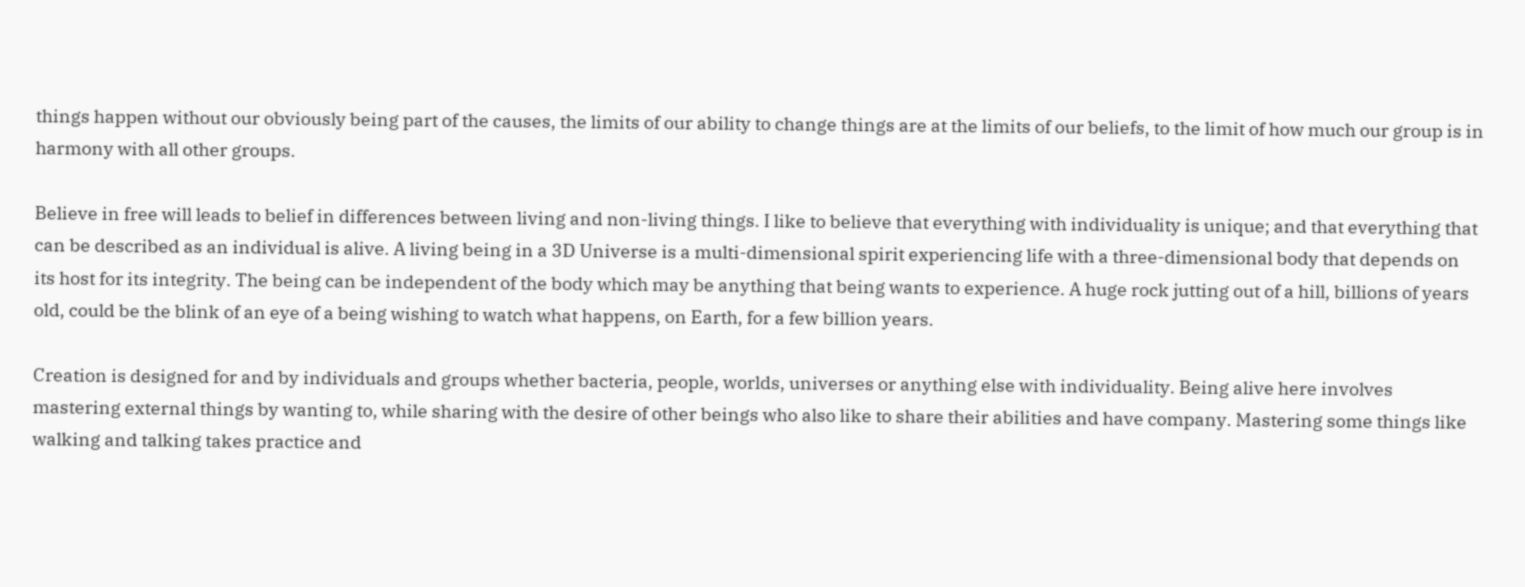things happen without our obviously being part of the causes, the limits of our ability to change things are at the limits of our beliefs, to the limit of how much our group is in harmony with all other groups.

Believe in free will leads to belief in differences between living and non-living things. I like to believe that everything with individuality is unique; and that everything that can be described as an individual is alive. A living being in a 3D Universe is a multi-dimensional spirit experiencing life with a three-dimensional body that depends on its host for its integrity. The being can be independent of the body which may be anything that being wants to experience. A huge rock jutting out of a hill, billions of years old, could be the blink of an eye of a being wishing to watch what happens, on Earth, for a few billion years.

Creation is designed for and by individuals and groups whether bacteria, people, worlds, universes or anything else with individuality. Being alive here involves mastering external things by wanting to, while sharing with the desire of other beings who also like to share their abilities and have company. Mastering some things like walking and talking takes practice and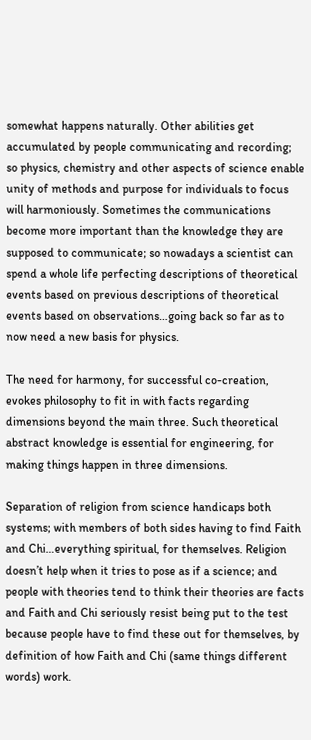somewhat happens naturally. Other abilities get accumulated by people communicating and recording; so physics, chemistry and other aspects of science enable unity of methods and purpose for individuals to focus will harmoniously. Sometimes the communications become more important than the knowledge they are supposed to communicate; so nowadays a scientist can spend a whole life perfecting descriptions of theoretical events based on previous descriptions of theoretical events based on observations…going back so far as to now need a new basis for physics.

The need for harmony, for successful co-creation, evokes philosophy to fit in with facts regarding dimensions beyond the main three. Such theoretical abstract knowledge is essential for engineering, for making things happen in three dimensions.

Separation of religion from science handicaps both systems; with members of both sides having to find Faith and Chi…everything spiritual, for themselves. Religion doesn’t help when it tries to pose as if a science; and people with theories tend to think their theories are facts and Faith and Chi seriously resist being put to the test because people have to find these out for themselves, by definition of how Faith and Chi (same things different words) work.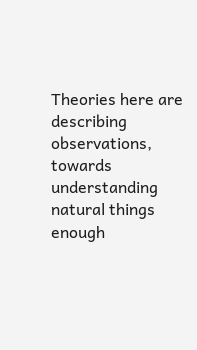Theories here are describing observations, towards understanding natural things enough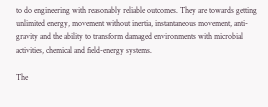to do engineering with reasonably reliable outcomes. They are towards getting unlimited energy, movement without inertia, instantaneous movement, anti-gravity and the ability to transform damaged environments with microbial activities, chemical and field-energy systems.

The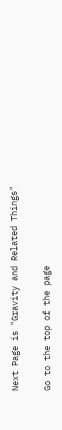Next Page is "Gravity and Related Things"

Go to the top of the page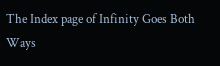The Index page of Infinity Goes Both Ways